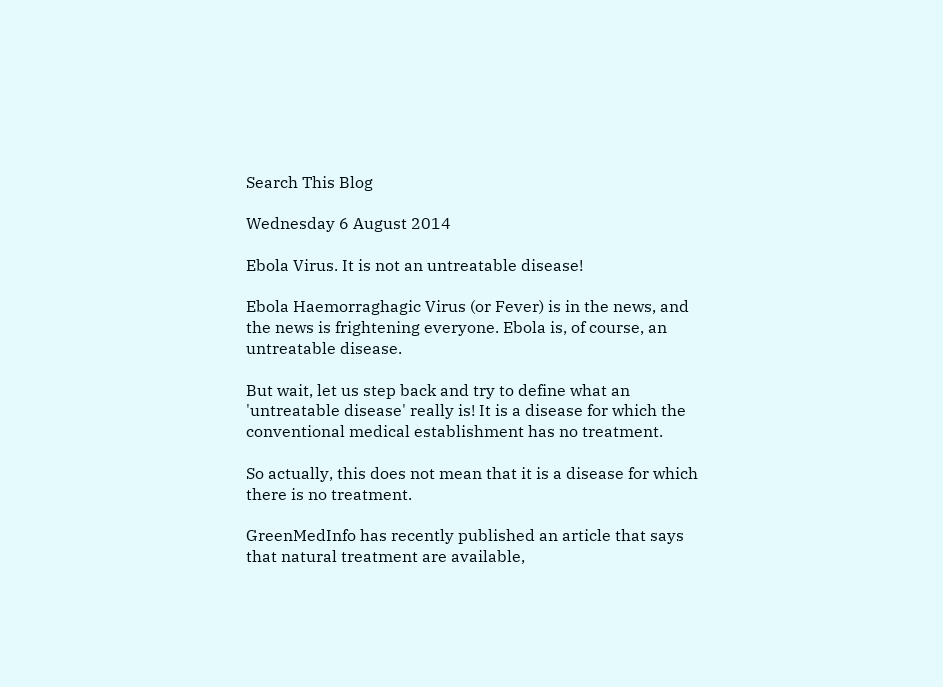Search This Blog

Wednesday 6 August 2014

Ebola Virus. It is not an untreatable disease!

Ebola Haemorraghagic Virus (or Fever) is in the news, and the news is frightening everyone. Ebola is, of course, an untreatable disease.

But wait, let us step back and try to define what an 'untreatable disease' really is! It is a disease for which the conventional medical establishment has no treatment.

So actually, this does not mean that it is a disease for which there is no treatment.

GreenMedInfo has recently published an article that says that natural treatment are available,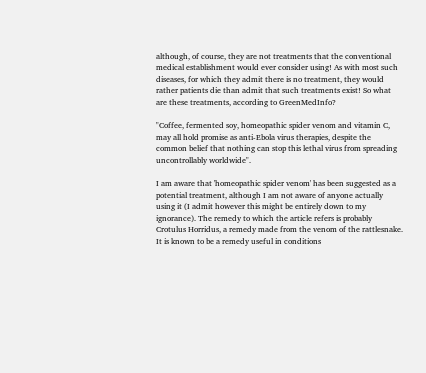although, of course, they are not treatments that the conventional medical establishment would ever consider using! As with most such diseases, for which they admit there is no treatment, they would rather patients die than admit that such treatments exist! So what are these treatments, according to GreenMedInfo?

"Coffee, fermented soy, homeopathic spider venom and vitamin C, may all hold promise as anti-Ebola virus therapies, despite the common belief that nothing can stop this lethal virus from spreading uncontrollably worldwide".

I am aware that 'homeopathic spider venom' has been suggested as a potential treatment, although I am not aware of anyone actually using it (I admit however this might be entirely down to my ignorance). The remedy to which the article refers is probably Crotulus Horridus, a remedy made from the venom of the rattlesnake. It is known to be a remedy useful in conditions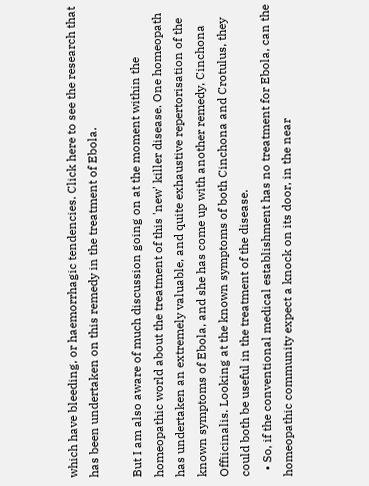which have bleeding, or haemorrhagic tendencies. Click here to see the research that has been undertaken on this remedy in the treatment of Ebola.

But I am also aware of much discussion going on at the moment within the homeopathic world about the treatment of this 'new' killer disease. One homeopath has undertaken an extremely valuable, and quite exhaustive repertorisation of the known symptoms of Ebola, and she has come up with another remedy, Cinchona Offiicinalis. Looking at the known symptoms of both Cinchona and Crotulus, they could both be useful in the treatment of the disease.
  • So, if the conventional medical establishment has no treatment for Ebola, can the homeopathic community expect a knock on its door, in the near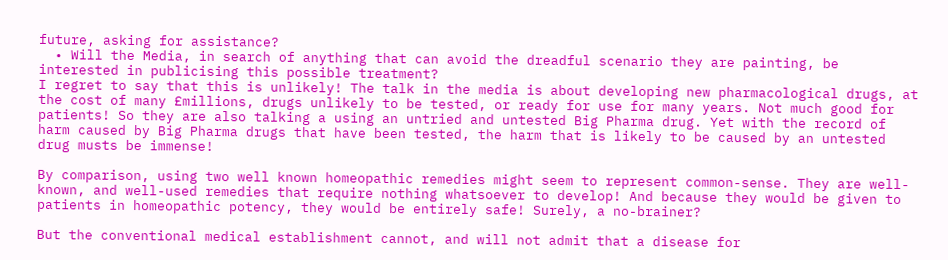future, asking for assistance?
  • Will the Media, in search of anything that can avoid the dreadful scenario they are painting, be interested in publicising this possible treatment?
I regret to say that this is unlikely! The talk in the media is about developing new pharmacological drugs, at the cost of many £millions, drugs unlikely to be tested, or ready for use for many years. Not much good for patients! So they are also talking a using an untried and untested Big Pharma drug. Yet with the record of harm caused by Big Pharma drugs that have been tested, the harm that is likely to be caused by an untested drug musts be immense!

By comparison, using two well known homeopathic remedies might seem to represent common-sense. They are well-known, and well-used remedies that require nothing whatsoever to develop! And because they would be given to patients in homeopathic potency, they would be entirely safe! Surely, a no-brainer?

But the conventional medical establishment cannot, and will not admit that a disease for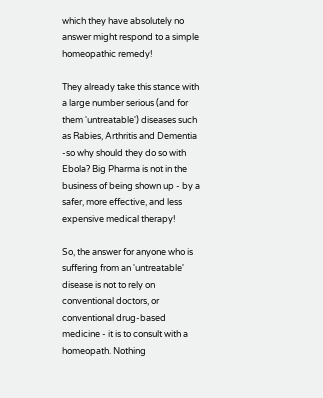which they have absolutely no answer might respond to a simple homeopathic remedy!

They already take this stance with a large number serious (and for them 'untreatable') diseases such as Rabies, Arthritis and Dementia -so why should they do so with Ebola? Big Pharma is not in the business of being shown up - by a safer, more effective, and less expensive medical therapy!

So, the answer for anyone who is suffering from an 'untreatable' disease is not to rely on conventional doctors, or conventional drug-based medicine - it is to consult with a homeopath. Nothing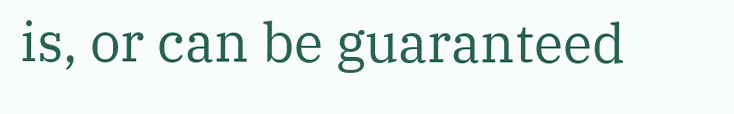is, or can be guaranteed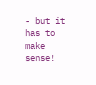- but it has to make sense!